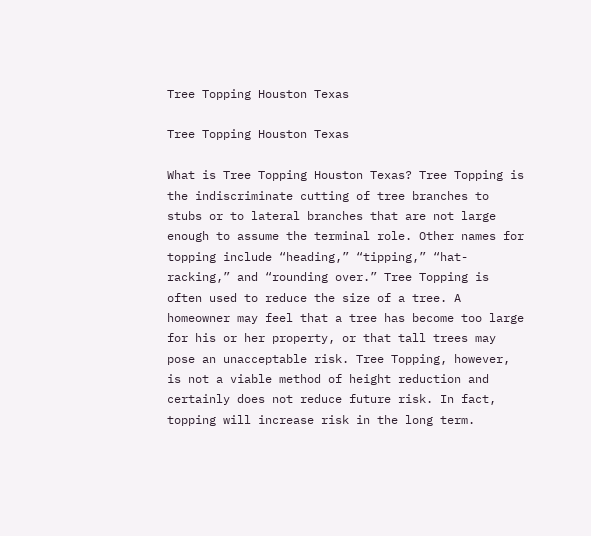Tree Topping Houston Texas

Tree Topping Houston Texas

What is Tree Topping Houston Texas? Tree Topping is the indiscriminate cutting of tree branches to stubs or to lateral branches that are not large enough to assume the terminal role. Other names for topping include “heading,” “tipping,” “hat-racking,” and “rounding over.” Tree Topping is often used to reduce the size of a tree. A homeowner may feel that a tree has become too large for his or her property, or that tall trees may pose an unacceptable risk. Tree Topping, however, is not a viable method of height reduction and certainly does not reduce future risk. In fact, topping will increase risk in the long term.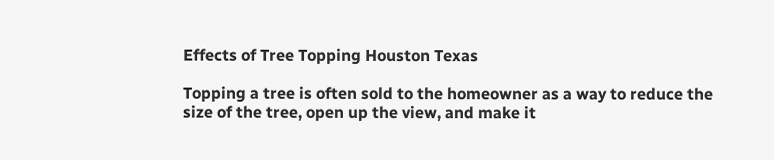Effects of Tree Topping Houston Texas

Topping a tree is often sold to the homeowner as a way to reduce the size of the tree, open up the view, and make it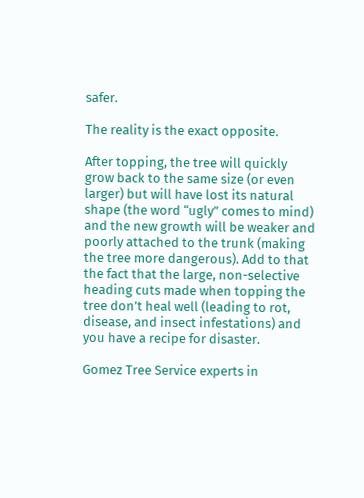safer.

The reality is the exact opposite.

After topping, the tree will quickly grow back to the same size (or even larger) but will have lost its natural shape (the word “ugly” comes to mind) and the new growth will be weaker and poorly attached to the trunk (making the tree more dangerous). Add to that the fact that the large, non-selective heading cuts made when topping the tree don’t heal well (leading to rot, disease, and insect infestations) and you have a recipe for disaster.

Gomez Tree Service experts in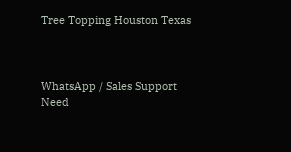Tree Topping Houston Texas



WhatsApp / Sales Support
Need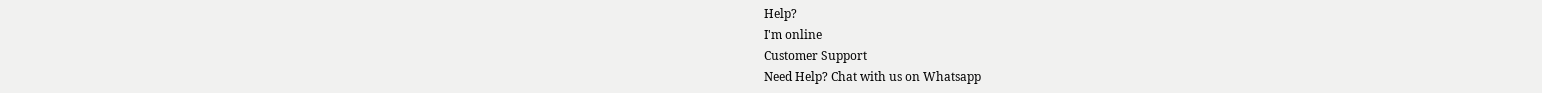Help?
I'm online
Customer Support
Need Help? Chat with us on Whatsapp